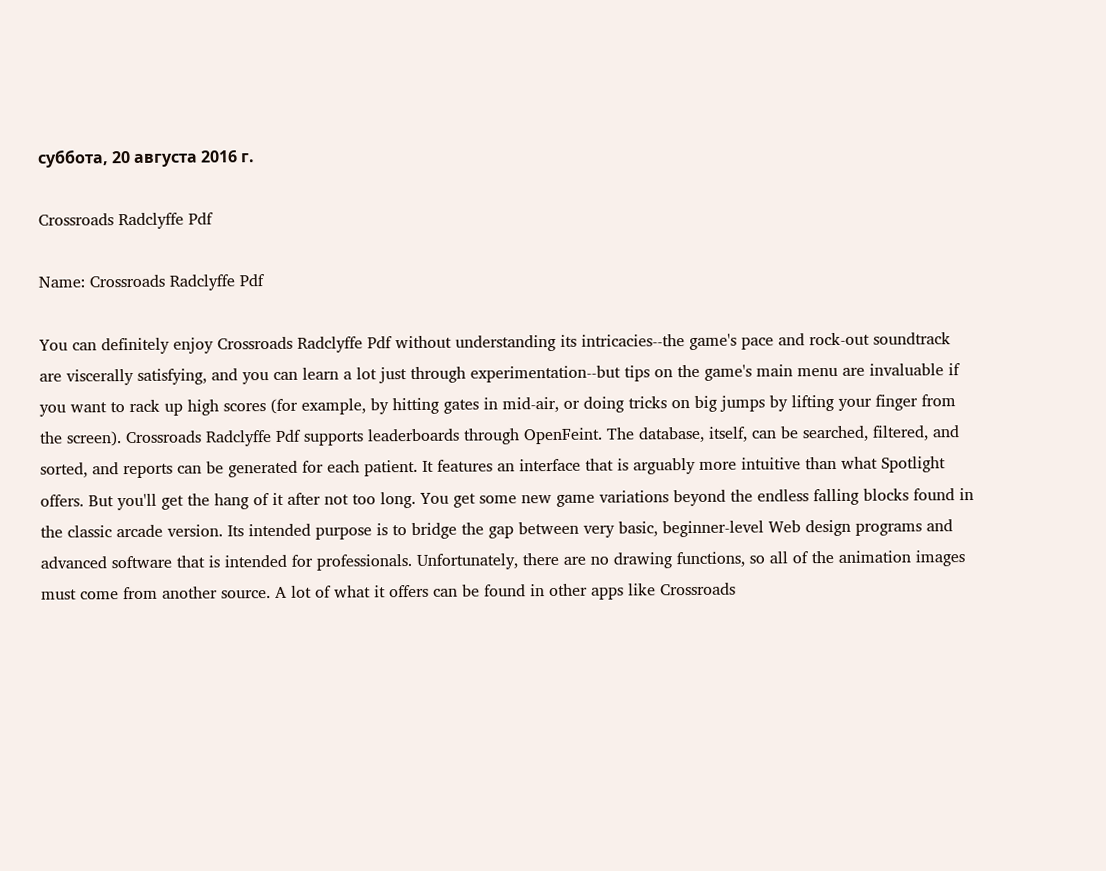суббота, 20 августа 2016 г.

Crossroads Radclyffe Pdf

Name: Crossroads Radclyffe Pdf

You can definitely enjoy Crossroads Radclyffe Pdf without understanding its intricacies--the game's pace and rock-out soundtrack are viscerally satisfying, and you can learn a lot just through experimentation--but tips on the game's main menu are invaluable if you want to rack up high scores (for example, by hitting gates in mid-air, or doing tricks on big jumps by lifting your finger from the screen). Crossroads Radclyffe Pdf supports leaderboards through OpenFeint. The database, itself, can be searched, filtered, and sorted, and reports can be generated for each patient. It features an interface that is arguably more intuitive than what Spotlight offers. But you'll get the hang of it after not too long. You get some new game variations beyond the endless falling blocks found in the classic arcade version. Its intended purpose is to bridge the gap between very basic, beginner-level Web design programs and advanced software that is intended for professionals. Unfortunately, there are no drawing functions, so all of the animation images must come from another source. A lot of what it offers can be found in other apps like Crossroads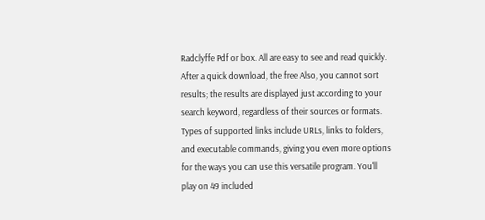Radclyffe Pdf or box. All are easy to see and read quickly. After a quick download, the free Also, you cannot sort results; the results are displayed just according to your search keyword, regardless of their sources or formats. Types of supported links include URLs, links to folders, and executable commands, giving you even more options for the ways you can use this versatile program. You'll play on 49 included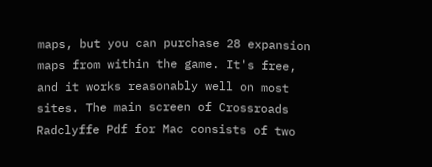maps, but you can purchase 28 expansion maps from within the game. It's free, and it works reasonably well on most sites. The main screen of Crossroads Radclyffe Pdf for Mac consists of two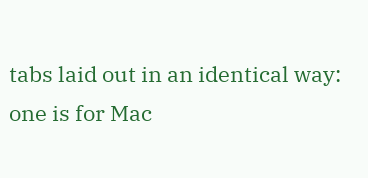tabs laid out in an identical way: one is for Mac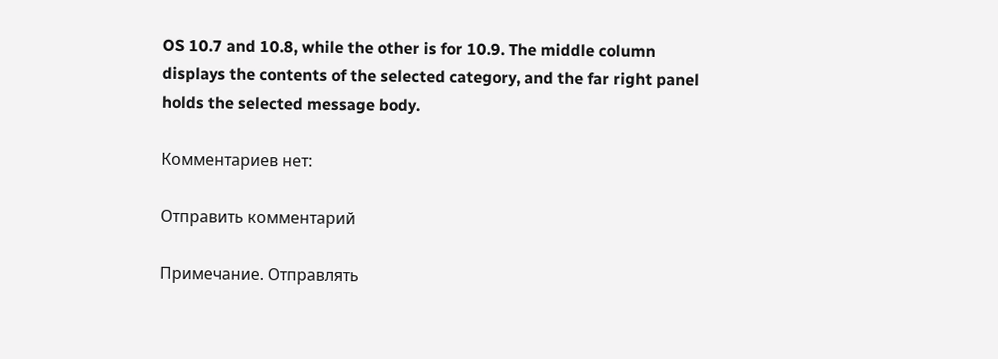OS 10.7 and 10.8, while the other is for 10.9. The middle column displays the contents of the selected category, and the far right panel holds the selected message body.

Комментариев нет:

Отправить комментарий

Примечание. Отправлять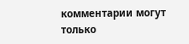комментарии могут только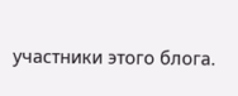участники этого блога.